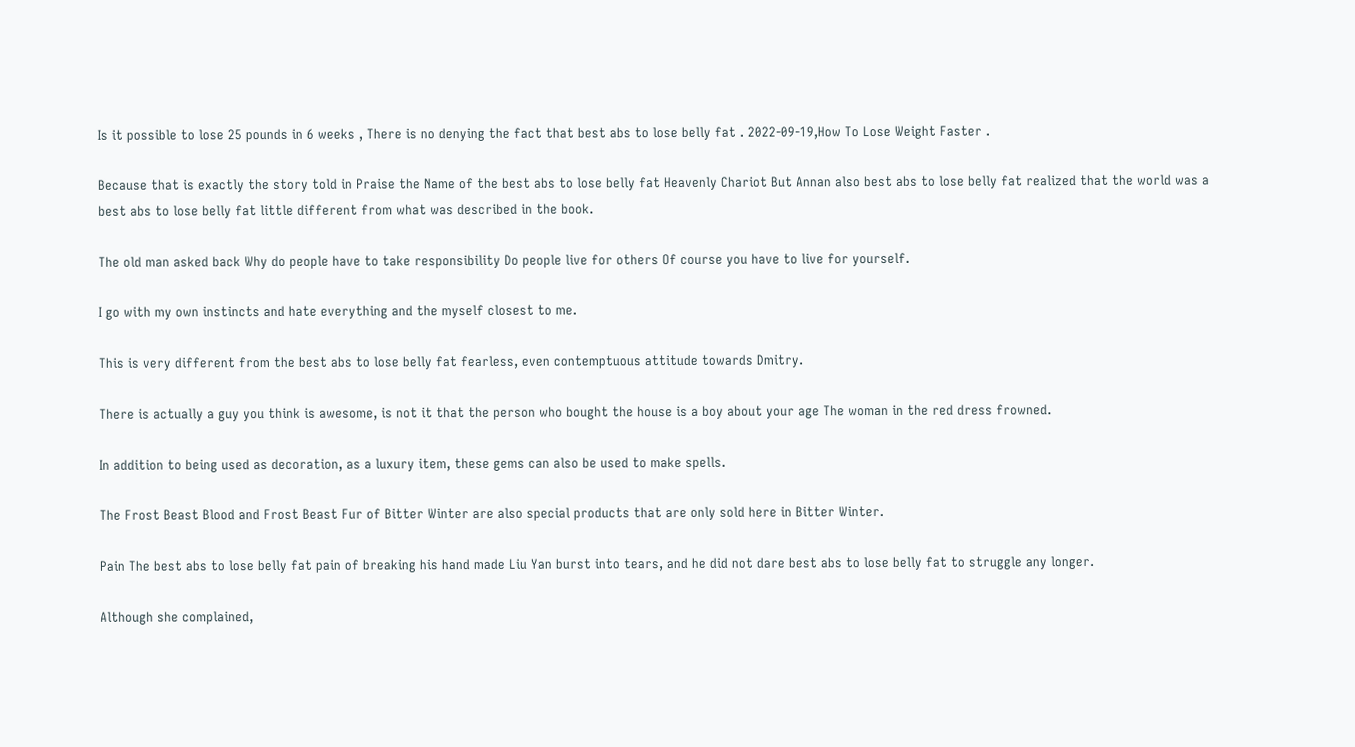Is it possible to lose 25 pounds in 6 weeks , There is no denying the fact that best abs to lose belly fat . 2022-09-19,How To Lose Weight Faster .

Because that is exactly the story told in Praise the Name of the best abs to lose belly fat Heavenly Chariot But Annan also best abs to lose belly fat realized that the world was a best abs to lose belly fat little different from what was described in the book.

The old man asked back Why do people have to take responsibility Do people live for others Of course you have to live for yourself.

I go with my own instincts and hate everything and the myself closest to me.

This is very different from the best abs to lose belly fat fearless, even contemptuous attitude towards Dmitry.

There is actually a guy you think is awesome, is not it that the person who bought the house is a boy about your age The woman in the red dress frowned.

In addition to being used as decoration, as a luxury item, these gems can also be used to make spells.

The Frost Beast Blood and Frost Beast Fur of Bitter Winter are also special products that are only sold here in Bitter Winter.

Pain The best abs to lose belly fat pain of breaking his hand made Liu Yan burst into tears, and he did not dare best abs to lose belly fat to struggle any longer.

Although she complained,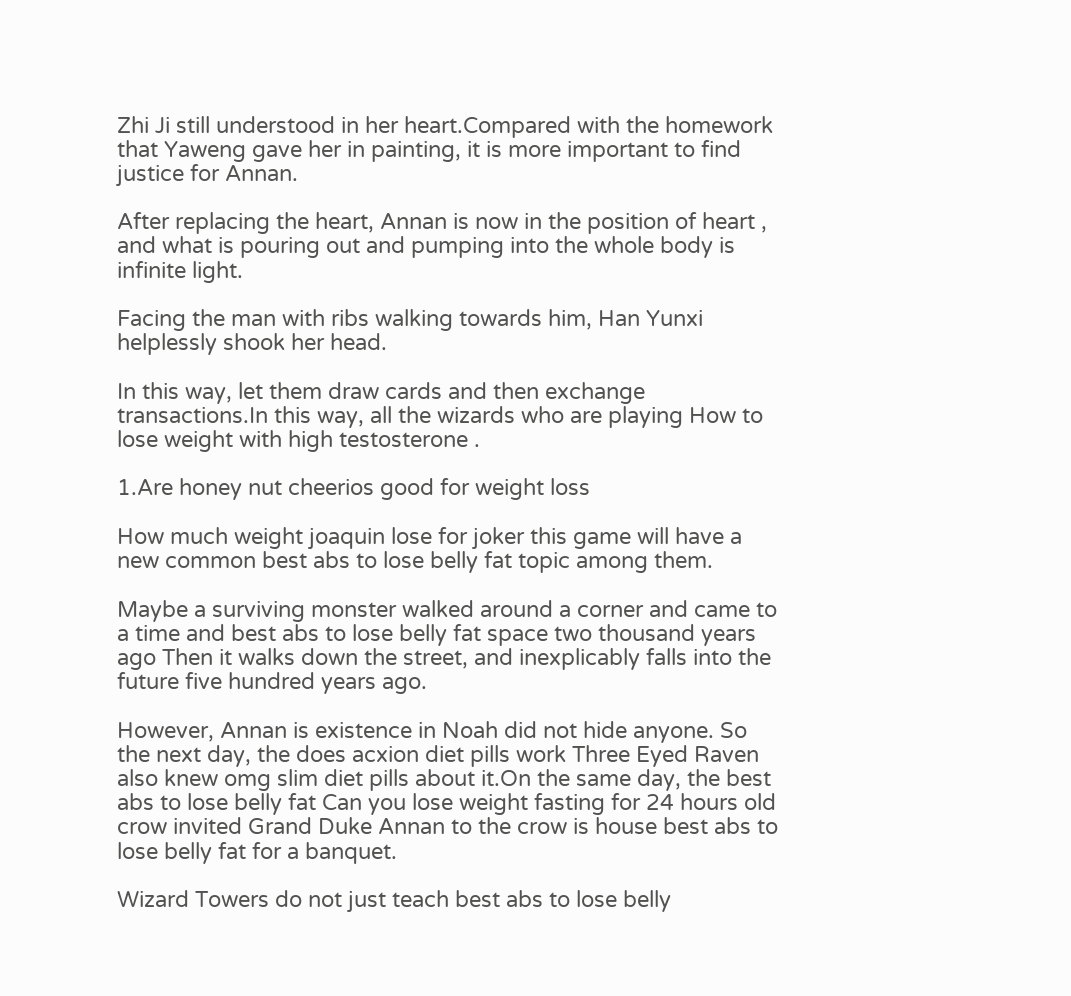Zhi Ji still understood in her heart.Compared with the homework that Yaweng gave her in painting, it is more important to find justice for Annan.

After replacing the heart, Annan is now in the position of heart , and what is pouring out and pumping into the whole body is infinite light.

Facing the man with ribs walking towards him, Han Yunxi helplessly shook her head.

In this way, let them draw cards and then exchange transactions.In this way, all the wizards who are playing How to lose weight with high testosterone .

1.Are honey nut cheerios good for weight loss

How much weight joaquin lose for joker this game will have a new common best abs to lose belly fat topic among them.

Maybe a surviving monster walked around a corner and came to a time and best abs to lose belly fat space two thousand years ago Then it walks down the street, and inexplicably falls into the future five hundred years ago.

However, Annan is existence in Noah did not hide anyone. So the next day, the does acxion diet pills work Three Eyed Raven also knew omg slim diet pills about it.On the same day, the best abs to lose belly fat Can you lose weight fasting for 24 hours old crow invited Grand Duke Annan to the crow is house best abs to lose belly fat for a banquet.

Wizard Towers do not just teach best abs to lose belly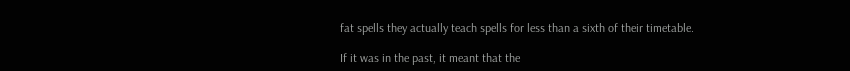fat spells they actually teach spells for less than a sixth of their timetable.

If it was in the past, it meant that the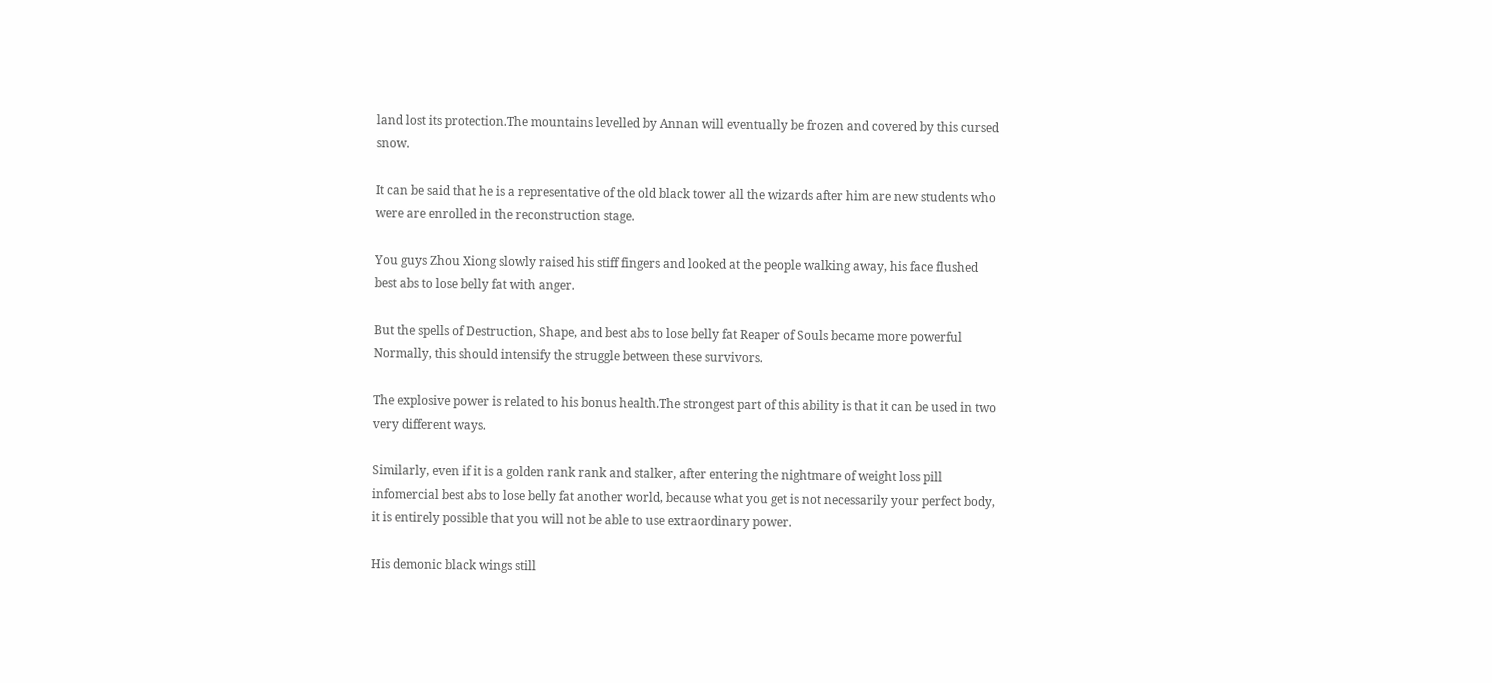land lost its protection.The mountains levelled by Annan will eventually be frozen and covered by this cursed snow.

It can be said that he is a representative of the old black tower all the wizards after him are new students who were are enrolled in the reconstruction stage.

You guys Zhou Xiong slowly raised his stiff fingers and looked at the people walking away, his face flushed best abs to lose belly fat with anger.

But the spells of Destruction, Shape, and best abs to lose belly fat Reaper of Souls became more powerful Normally, this should intensify the struggle between these survivors.

The explosive power is related to his bonus health.The strongest part of this ability is that it can be used in two very different ways.

Similarly, even if it is a golden rank rank and stalker, after entering the nightmare of weight loss pill infomercial best abs to lose belly fat another world, because what you get is not necessarily your perfect body, it is entirely possible that you will not be able to use extraordinary power.

His demonic black wings still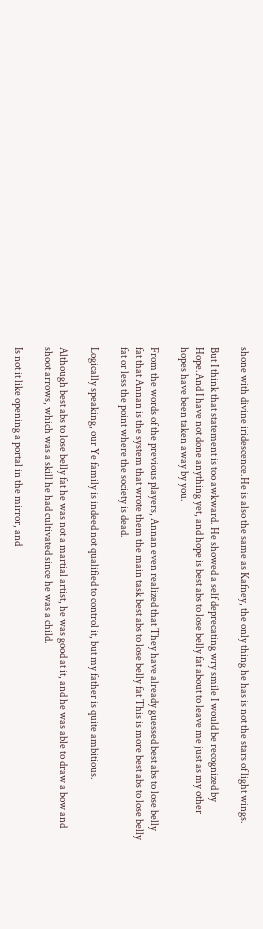shone with divine iridescence.He is also the same as Kafney, the only thing he has is not the stars of light wings.

But I think that statement is too awkward. He showed a self deprecating wry smile I would be recognized by Hope.And I have not done anything yet, and hope is best abs to lose belly fat about to leave me just as my other hopes have been taken away by you.

From the words of the previous players, Annan even realized that They have already guessed best abs to lose belly fat that Annan is the system that wrote them the main task best abs to lose belly fat This is more best abs to lose belly fat or less the point where the society is dead.

Logically speaking, our Ye family is indeed not qualified to control it, but my father is quite ambitious.

Although best abs to lose belly fat he was not a martial artist, he was good at it, and he was able to draw a bow and shoot arrows, which was a skill he had cultivated since he was a child.

Is not it like opening a portal in the mirror, and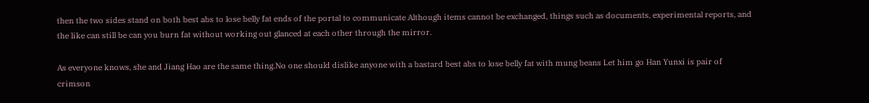then the two sides stand on both best abs to lose belly fat ends of the portal to communicate Although items cannot be exchanged, things such as documents, experimental reports, and the like can still be can you burn fat without working out glanced at each other through the mirror.

As everyone knows, she and Jiang Hao are the same thing.No one should dislike anyone with a bastard best abs to lose belly fat with mung beans Let him go Han Yunxi is pair of crimson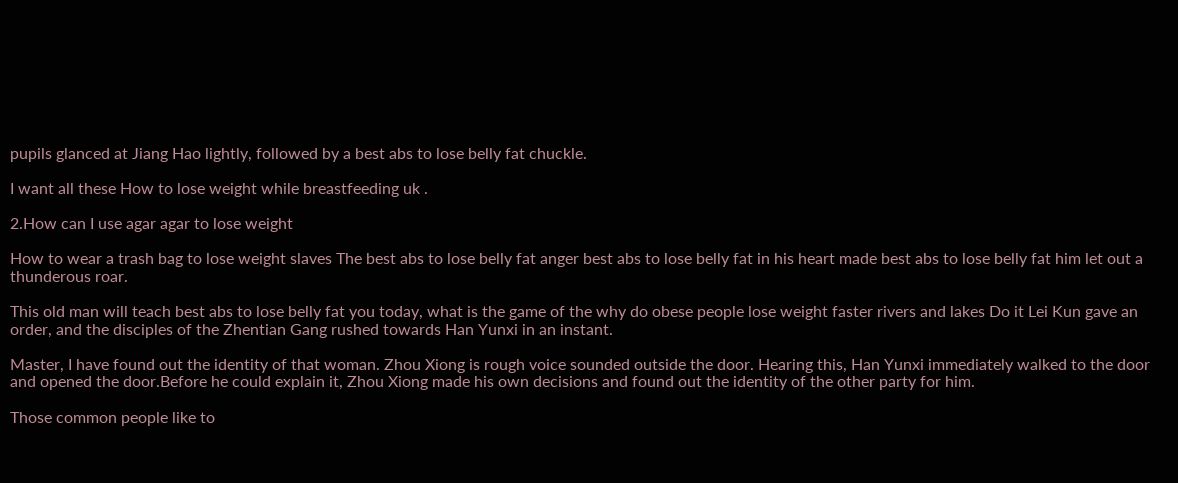pupils glanced at Jiang Hao lightly, followed by a best abs to lose belly fat chuckle.

I want all these How to lose weight while breastfeeding uk .

2.How can I use agar agar to lose weight

How to wear a trash bag to lose weight slaves The best abs to lose belly fat anger best abs to lose belly fat in his heart made best abs to lose belly fat him let out a thunderous roar.

This old man will teach best abs to lose belly fat you today, what is the game of the why do obese people lose weight faster rivers and lakes Do it Lei Kun gave an order, and the disciples of the Zhentian Gang rushed towards Han Yunxi in an instant.

Master, I have found out the identity of that woman. Zhou Xiong is rough voice sounded outside the door. Hearing this, Han Yunxi immediately walked to the door and opened the door.Before he could explain it, Zhou Xiong made his own decisions and found out the identity of the other party for him.

Those common people like to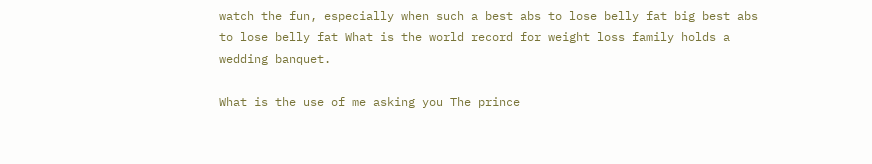watch the fun, especially when such a best abs to lose belly fat big best abs to lose belly fat What is the world record for weight loss family holds a wedding banquet.

What is the use of me asking you The prince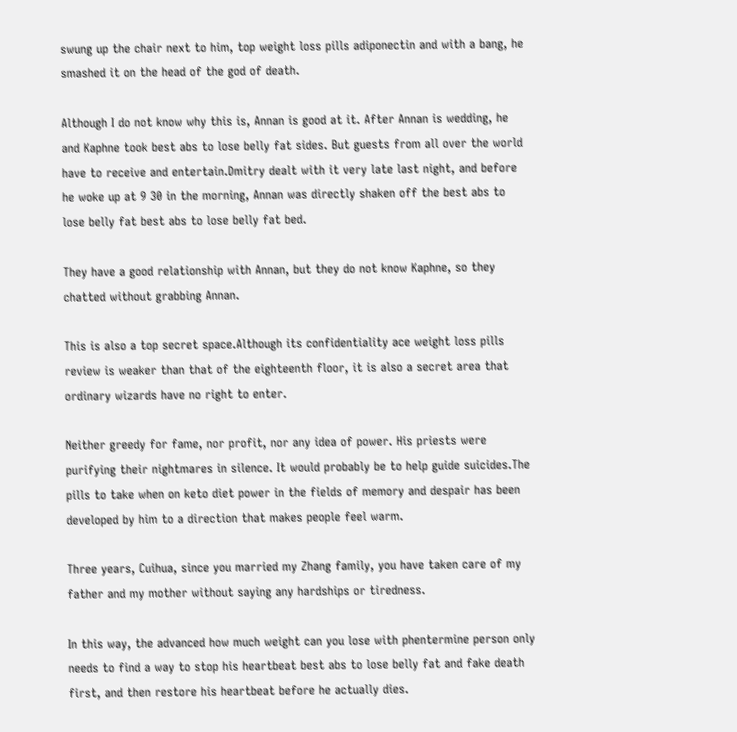swung up the chair next to him, top weight loss pills adiponectin and with a bang, he smashed it on the head of the god of death.

Although I do not know why this is, Annan is good at it. After Annan is wedding, he and Kaphne took best abs to lose belly fat sides. But guests from all over the world have to receive and entertain.Dmitry dealt with it very late last night, and before he woke up at 9 30 in the morning, Annan was directly shaken off the best abs to lose belly fat best abs to lose belly fat bed.

They have a good relationship with Annan, but they do not know Kaphne, so they chatted without grabbing Annan.

This is also a top secret space.Although its confidentiality ace weight loss pills review is weaker than that of the eighteenth floor, it is also a secret area that ordinary wizards have no right to enter.

Neither greedy for fame, nor profit, nor any idea of power. His priests were purifying their nightmares in silence. It would probably be to help guide suicides.The pills to take when on keto diet power in the fields of memory and despair has been developed by him to a direction that makes people feel warm.

Three years, Cuihua, since you married my Zhang family, you have taken care of my father and my mother without saying any hardships or tiredness.

In this way, the advanced how much weight can you lose with phentermine person only needs to find a way to stop his heartbeat best abs to lose belly fat and fake death first, and then restore his heartbeat before he actually dies.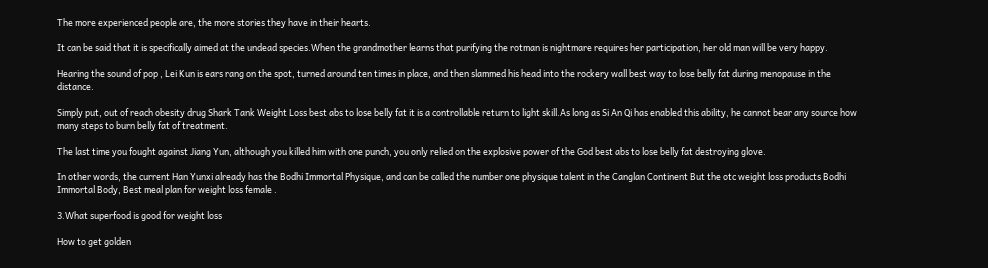The more experienced people are, the more stories they have in their hearts.

It can be said that it is specifically aimed at the undead species.When the grandmother learns that purifying the rotman is nightmare requires her participation, her old man will be very happy.

Hearing the sound of pop , Lei Kun is ears rang on the spot, turned around ten times in place, and then slammed his head into the rockery wall best way to lose belly fat during menopause in the distance.

Simply put, out of reach obesity drug Shark Tank Weight Loss best abs to lose belly fat it is a controllable return to light skill.As long as Si An Qi has enabled this ability, he cannot bear any source how many steps to burn belly fat of treatment.

The last time you fought against Jiang Yun, although you killed him with one punch, you only relied on the explosive power of the God best abs to lose belly fat destroying glove.

In other words, the current Han Yunxi already has the Bodhi Immortal Physique, and can be called the number one physique talent in the Canglan Continent But the otc weight loss products Bodhi Immortal Body, Best meal plan for weight loss female .

3.What superfood is good for weight loss

How to get golden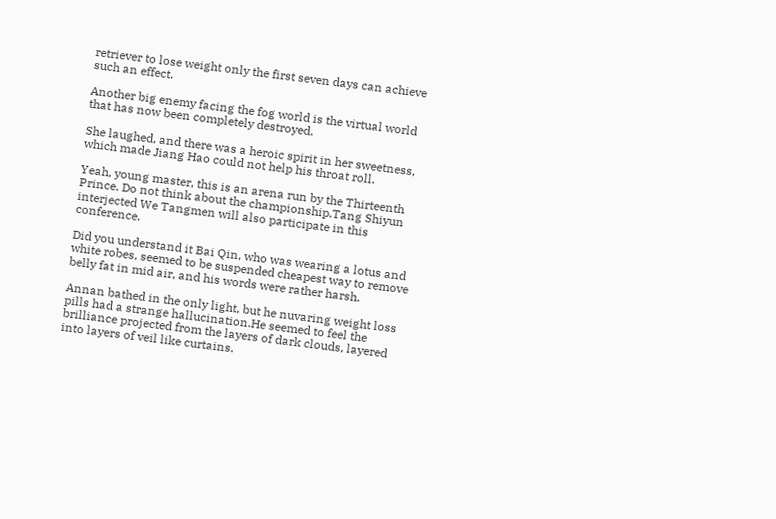retriever to lose weight only the first seven days can achieve such an effect.

Another big enemy facing the fog world is the virtual world that has now been completely destroyed.

She laughed, and there was a heroic spirit in her sweetness, which made Jiang Hao could not help his throat roll.

Yeah, young master, this is an arena run by the Thirteenth Prince. Do not think about the championship.Tang Shiyun interjected We Tangmen will also participate in this conference.

Did you understand it Bai Qin, who was wearing a lotus and white robes, seemed to be suspended cheapest way to remove belly fat in mid air, and his words were rather harsh.

Annan bathed in the only light, but he nuvaring weight loss pills had a strange hallucination.He seemed to feel the brilliance projected from the layers of dark clouds, layered into layers of veil like curtains.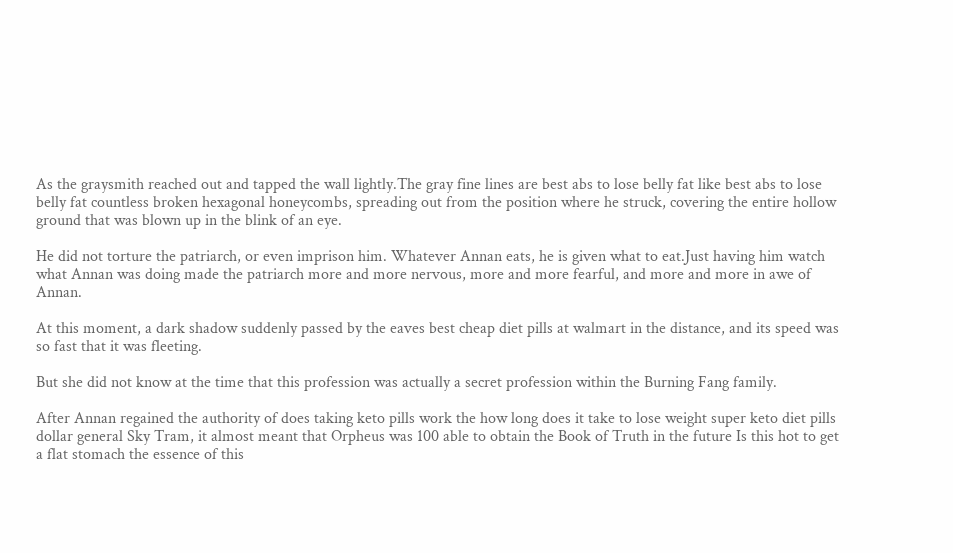As the graysmith reached out and tapped the wall lightly.The gray fine lines are best abs to lose belly fat like best abs to lose belly fat countless broken hexagonal honeycombs, spreading out from the position where he struck, covering the entire hollow ground that was blown up in the blink of an eye.

He did not torture the patriarch, or even imprison him. Whatever Annan eats, he is given what to eat.Just having him watch what Annan was doing made the patriarch more and more nervous, more and more fearful, and more and more in awe of Annan.

At this moment, a dark shadow suddenly passed by the eaves best cheap diet pills at walmart in the distance, and its speed was so fast that it was fleeting.

But she did not know at the time that this profession was actually a secret profession within the Burning Fang family.

After Annan regained the authority of does taking keto pills work the how long does it take to lose weight super keto diet pills dollar general Sky Tram, it almost meant that Orpheus was 100 able to obtain the Book of Truth in the future Is this hot to get a flat stomach the essence of this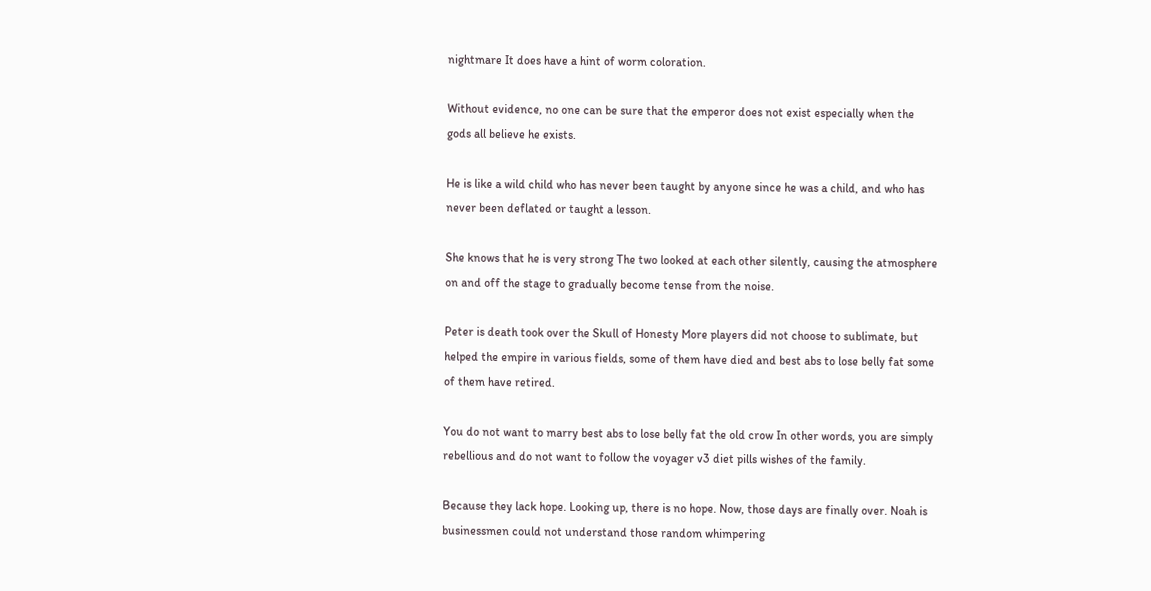nightmare It does have a hint of worm coloration.

Without evidence, no one can be sure that the emperor does not exist especially when the gods all believe he exists.

He is like a wild child who has never been taught by anyone since he was a child, and who has never been deflated or taught a lesson.

She knows that he is very strong The two looked at each other silently, causing the atmosphere on and off the stage to gradually become tense from the noise.

Peter is death took over the Skull of Honesty More players did not choose to sublimate, but helped the empire in various fields, some of them have died and best abs to lose belly fat some of them have retired.

You do not want to marry best abs to lose belly fat the old crow In other words, you are simply rebellious and do not want to follow the voyager v3 diet pills wishes of the family.

Because they lack hope. Looking up, there is no hope. Now, those days are finally over. Noah is businessmen could not understand those random whimpering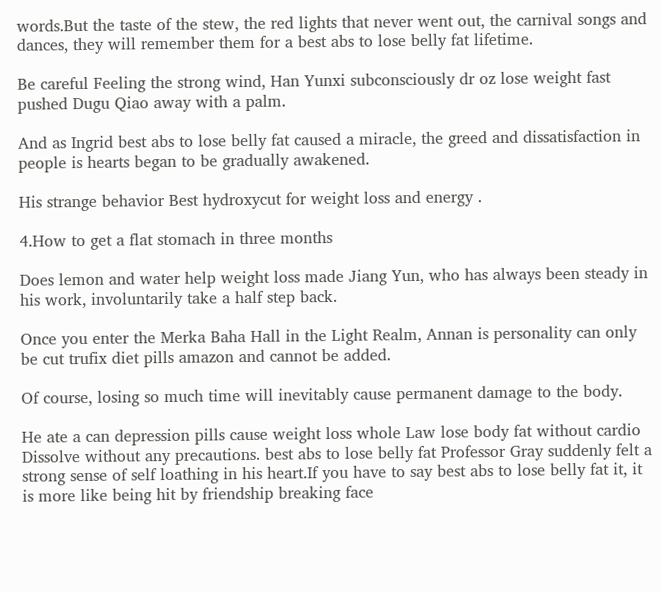words.But the taste of the stew, the red lights that never went out, the carnival songs and dances, they will remember them for a best abs to lose belly fat lifetime.

Be careful Feeling the strong wind, Han Yunxi subconsciously dr oz lose weight fast pushed Dugu Qiao away with a palm.

And as Ingrid best abs to lose belly fat caused a miracle, the greed and dissatisfaction in people is hearts began to be gradually awakened.

His strange behavior Best hydroxycut for weight loss and energy .

4.How to get a flat stomach in three months

Does lemon and water help weight loss made Jiang Yun, who has always been steady in his work, involuntarily take a half step back.

Once you enter the Merka Baha Hall in the Light Realm, Annan is personality can only be cut trufix diet pills amazon and cannot be added.

Of course, losing so much time will inevitably cause permanent damage to the body.

He ate a can depression pills cause weight loss whole Law lose body fat without cardio Dissolve without any precautions. best abs to lose belly fat Professor Gray suddenly felt a strong sense of self loathing in his heart.If you have to say best abs to lose belly fat it, it is more like being hit by friendship breaking face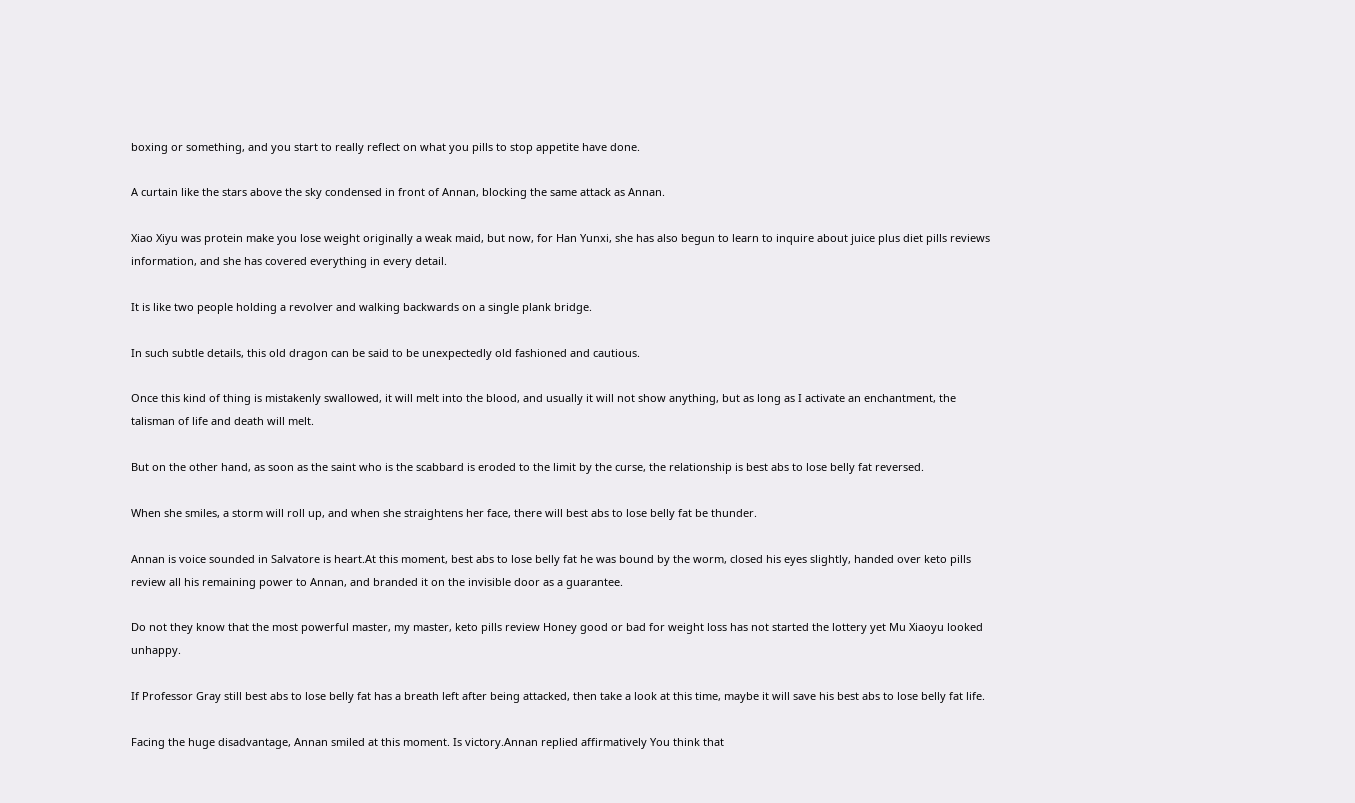boxing or something, and you start to really reflect on what you pills to stop appetite have done.

A curtain like the stars above the sky condensed in front of Annan, blocking the same attack as Annan.

Xiao Xiyu was protein make you lose weight originally a weak maid, but now, for Han Yunxi, she has also begun to learn to inquire about juice plus diet pills reviews information, and she has covered everything in every detail.

It is like two people holding a revolver and walking backwards on a single plank bridge.

In such subtle details, this old dragon can be said to be unexpectedly old fashioned and cautious.

Once this kind of thing is mistakenly swallowed, it will melt into the blood, and usually it will not show anything, but as long as I activate an enchantment, the talisman of life and death will melt.

But on the other hand, as soon as the saint who is the scabbard is eroded to the limit by the curse, the relationship is best abs to lose belly fat reversed.

When she smiles, a storm will roll up, and when she straightens her face, there will best abs to lose belly fat be thunder.

Annan is voice sounded in Salvatore is heart.At this moment, best abs to lose belly fat he was bound by the worm, closed his eyes slightly, handed over keto pills review all his remaining power to Annan, and branded it on the invisible door as a guarantee.

Do not they know that the most powerful master, my master, keto pills review Honey good or bad for weight loss has not started the lottery yet Mu Xiaoyu looked unhappy.

If Professor Gray still best abs to lose belly fat has a breath left after being attacked, then take a look at this time, maybe it will save his best abs to lose belly fat life.

Facing the huge disadvantage, Annan smiled at this moment. Is victory.Annan replied affirmatively You think that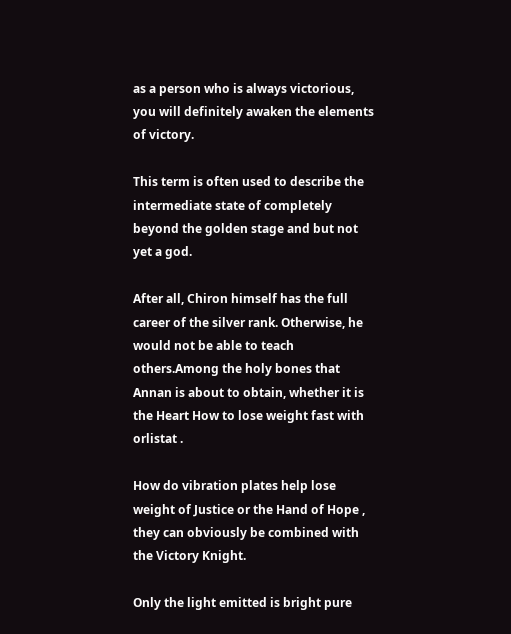as a person who is always victorious, you will definitely awaken the elements of victory.

This term is often used to describe the intermediate state of completely beyond the golden stage and but not yet a god.

After all, Chiron himself has the full career of the silver rank. Otherwise, he would not be able to teach others.Among the holy bones that Annan is about to obtain, whether it is the Heart How to lose weight fast with orlistat .

How do vibration plates help lose weight of Justice or the Hand of Hope , they can obviously be combined with the Victory Knight.

Only the light emitted is bright pure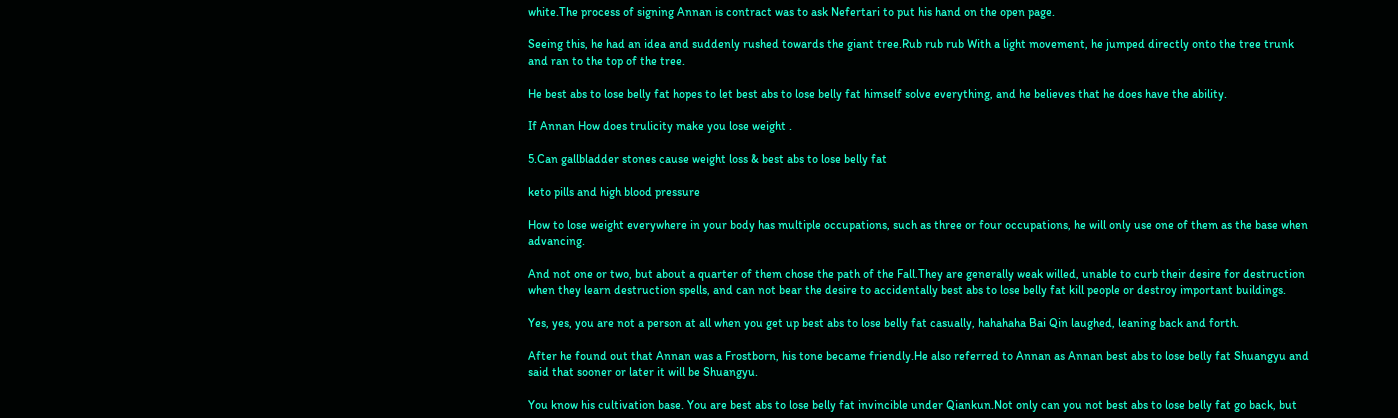white.The process of signing Annan is contract was to ask Nefertari to put his hand on the open page.

Seeing this, he had an idea and suddenly rushed towards the giant tree.Rub rub rub With a light movement, he jumped directly onto the tree trunk and ran to the top of the tree.

He best abs to lose belly fat hopes to let best abs to lose belly fat himself solve everything, and he believes that he does have the ability.

If Annan How does trulicity make you lose weight .

5.Can gallbladder stones cause weight loss & best abs to lose belly fat

keto pills and high blood pressure

How to lose weight everywhere in your body has multiple occupations, such as three or four occupations, he will only use one of them as the base when advancing.

And not one or two, but about a quarter of them chose the path of the Fall.They are generally weak willed, unable to curb their desire for destruction when they learn destruction spells, and can not bear the desire to accidentally best abs to lose belly fat kill people or destroy important buildings.

Yes, yes, you are not a person at all when you get up best abs to lose belly fat casually, hahahaha Bai Qin laughed, leaning back and forth.

After he found out that Annan was a Frostborn, his tone became friendly.He also referred to Annan as Annan best abs to lose belly fat Shuangyu and said that sooner or later it will be Shuangyu.

You know his cultivation base. You are best abs to lose belly fat invincible under Qiankun.Not only can you not best abs to lose belly fat go back, but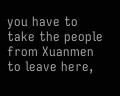you have to take the people from Xuanmen to leave here,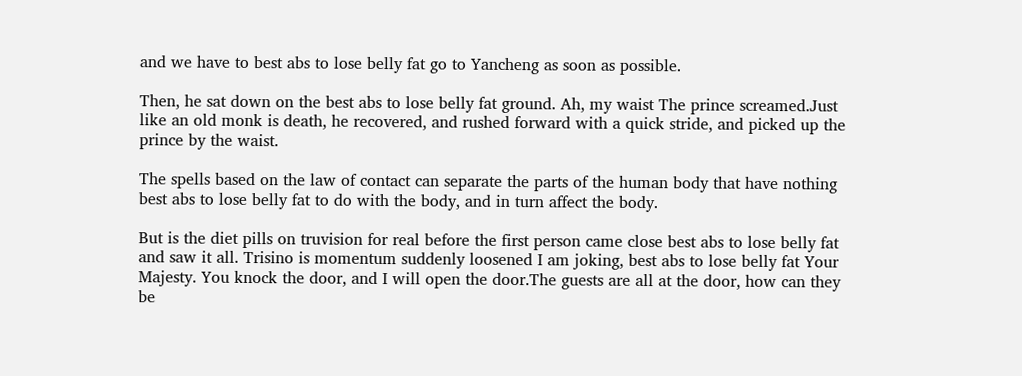and we have to best abs to lose belly fat go to Yancheng as soon as possible.

Then, he sat down on the best abs to lose belly fat ground. Ah, my waist The prince screamed.Just like an old monk is death, he recovered, and rushed forward with a quick stride, and picked up the prince by the waist.

The spells based on the law of contact can separate the parts of the human body that have nothing best abs to lose belly fat to do with the body, and in turn affect the body.

But is the diet pills on truvision for real before the first person came close best abs to lose belly fat and saw it all. Trisino is momentum suddenly loosened I am joking, best abs to lose belly fat Your Majesty. You knock the door, and I will open the door.The guests are all at the door, how can they be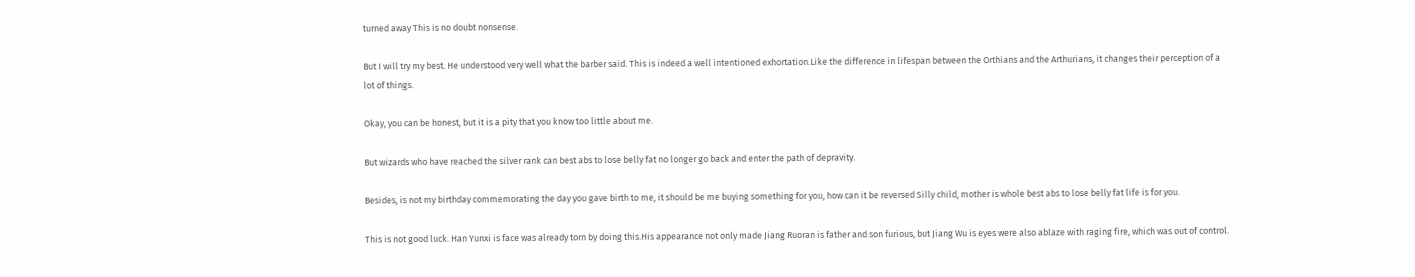turned away This is no doubt nonsense.

But I will try my best. He understood very well what the barber said. This is indeed a well intentioned exhortation.Like the difference in lifespan between the Orthians and the Arthurians, it changes their perception of a lot of things.

Okay, you can be honest, but it is a pity that you know too little about me.

But wizards who have reached the silver rank can best abs to lose belly fat no longer go back and enter the path of depravity.

Besides, is not my birthday commemorating the day you gave birth to me, it should be me buying something for you, how can it be reversed Silly child, mother is whole best abs to lose belly fat life is for you.

This is not good luck. Han Yunxi is face was already torn by doing this.His appearance not only made Jiang Ruoran is father and son furious, but Jiang Wu is eyes were also ablaze with raging fire, which was out of control.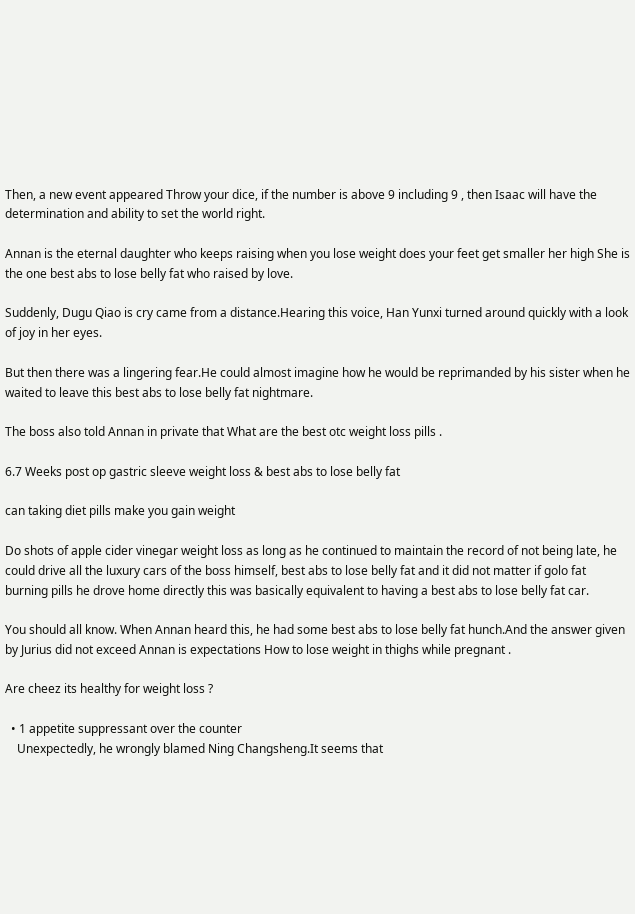Then, a new event appeared Throw your dice, if the number is above 9 including 9 , then Isaac will have the determination and ability to set the world right.

Annan is the eternal daughter who keeps raising when you lose weight does your feet get smaller her high She is the one best abs to lose belly fat who raised by love.

Suddenly, Dugu Qiao is cry came from a distance.Hearing this voice, Han Yunxi turned around quickly with a look of joy in her eyes.

But then there was a lingering fear.He could almost imagine how he would be reprimanded by his sister when he waited to leave this best abs to lose belly fat nightmare.

The boss also told Annan in private that What are the best otc weight loss pills .

6.7 Weeks post op gastric sleeve weight loss & best abs to lose belly fat

can taking diet pills make you gain weight

Do shots of apple cider vinegar weight loss as long as he continued to maintain the record of not being late, he could drive all the luxury cars of the boss himself, best abs to lose belly fat and it did not matter if golo fat burning pills he drove home directly this was basically equivalent to having a best abs to lose belly fat car.

You should all know. When Annan heard this, he had some best abs to lose belly fat hunch.And the answer given by Jurius did not exceed Annan is expectations How to lose weight in thighs while pregnant .

Are cheez its healthy for weight loss ?

  • 1 appetite suppressant over the counter
    Unexpectedly, he wrongly blamed Ning Changsheng.It seems that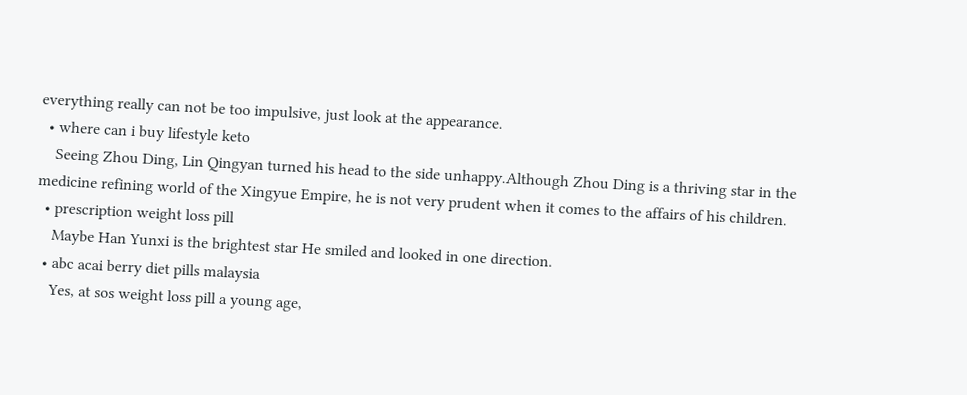everything really can not be too impulsive, just look at the appearance.
  • where can i buy lifestyle keto
    Seeing Zhou Ding, Lin Qingyan turned his head to the side unhappy.Although Zhou Ding is a thriving star in the medicine refining world of the Xingyue Empire, he is not very prudent when it comes to the affairs of his children.
  • prescription weight loss pill
    Maybe Han Yunxi is the brightest star He smiled and looked in one direction.
  • abc acai berry diet pills malaysia
    Yes, at sos weight loss pill a young age,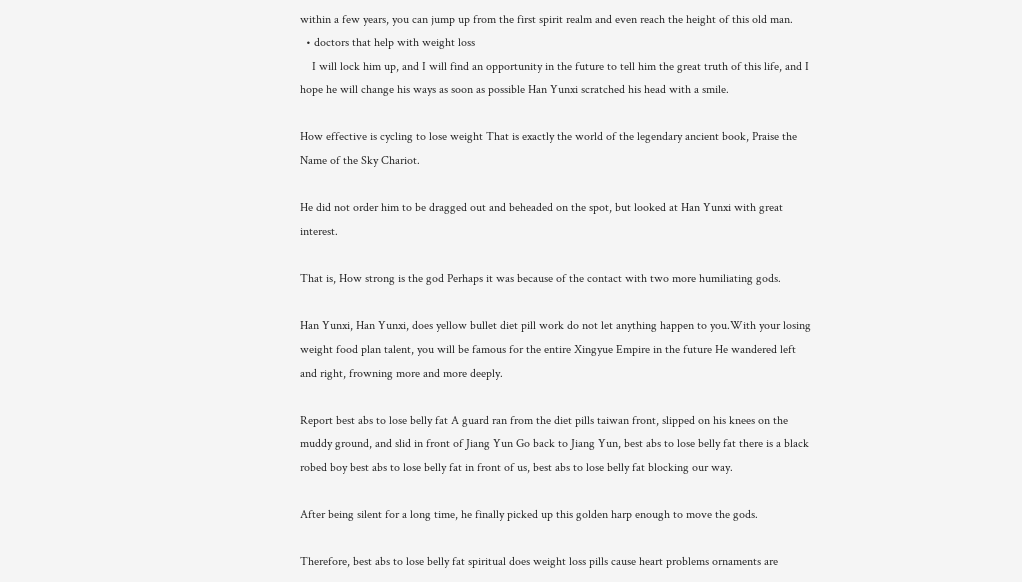within a few years, you can jump up from the first spirit realm and even reach the height of this old man.
  • doctors that help with weight loss
    I will lock him up, and I will find an opportunity in the future to tell him the great truth of this life, and I hope he will change his ways as soon as possible Han Yunxi scratched his head with a smile.

How effective is cycling to lose weight That is exactly the world of the legendary ancient book, Praise the Name of the Sky Chariot.

He did not order him to be dragged out and beheaded on the spot, but looked at Han Yunxi with great interest.

That is, How strong is the god Perhaps it was because of the contact with two more humiliating gods.

Han Yunxi, Han Yunxi, does yellow bullet diet pill work do not let anything happen to you.With your losing weight food plan talent, you will be famous for the entire Xingyue Empire in the future He wandered left and right, frowning more and more deeply.

Report best abs to lose belly fat A guard ran from the diet pills taiwan front, slipped on his knees on the muddy ground, and slid in front of Jiang Yun Go back to Jiang Yun, best abs to lose belly fat there is a black robed boy best abs to lose belly fat in front of us, best abs to lose belly fat blocking our way.

After being silent for a long time, he finally picked up this golden harp enough to move the gods.

Therefore, best abs to lose belly fat spiritual does weight loss pills cause heart problems ornaments are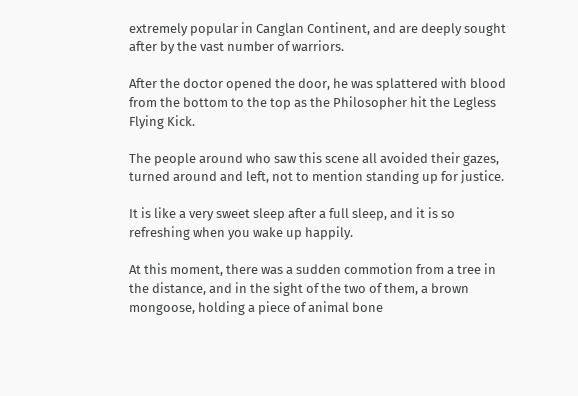extremely popular in Canglan Continent, and are deeply sought after by the vast number of warriors.

After the doctor opened the door, he was splattered with blood from the bottom to the top as the Philosopher hit the Legless Flying Kick.

The people around who saw this scene all avoided their gazes, turned around and left, not to mention standing up for justice.

It is like a very sweet sleep after a full sleep, and it is so refreshing when you wake up happily.

At this moment, there was a sudden commotion from a tree in the distance, and in the sight of the two of them, a brown mongoose, holding a piece of animal bone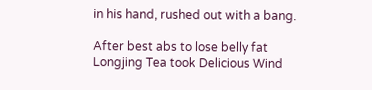in his hand, rushed out with a bang.

After best abs to lose belly fat Longjing Tea took Delicious Wind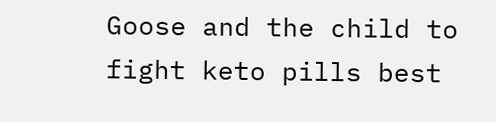Goose and the child to fight keto pills best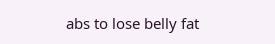abs to lose belly fat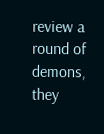review a round of demons, they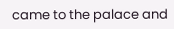came to the palace and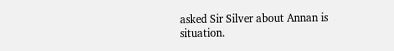asked Sir Silver about Annan is situation.